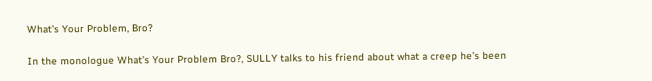What’s Your Problem, Bro?

In the monologue What’s Your Problem Bro?, SULLY talks to his friend about what a creep he’s been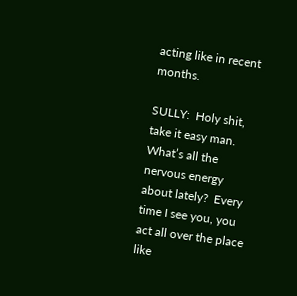acting like in recent months.

SULLY:  Holy shit, take it easy man.  What’s all the nervous energy about lately?  Every time I see you, you act all over the place like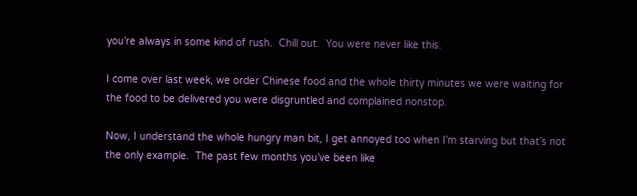you’re always in some kind of rush.  Chill out.  You were never like this.

I come over last week, we order Chinese food and the whole thirty minutes we were waiting for the food to be delivered you were disgruntled and complained nonstop.

Now, I understand the whole hungry man bit, I get annoyed too when I’m starving but that’s not the only example.  The past few months you’ve been like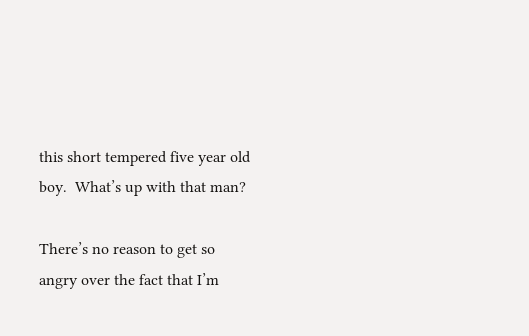this short tempered five year old boy.  What’s up with that man?

There’s no reason to get so angry over the fact that I’m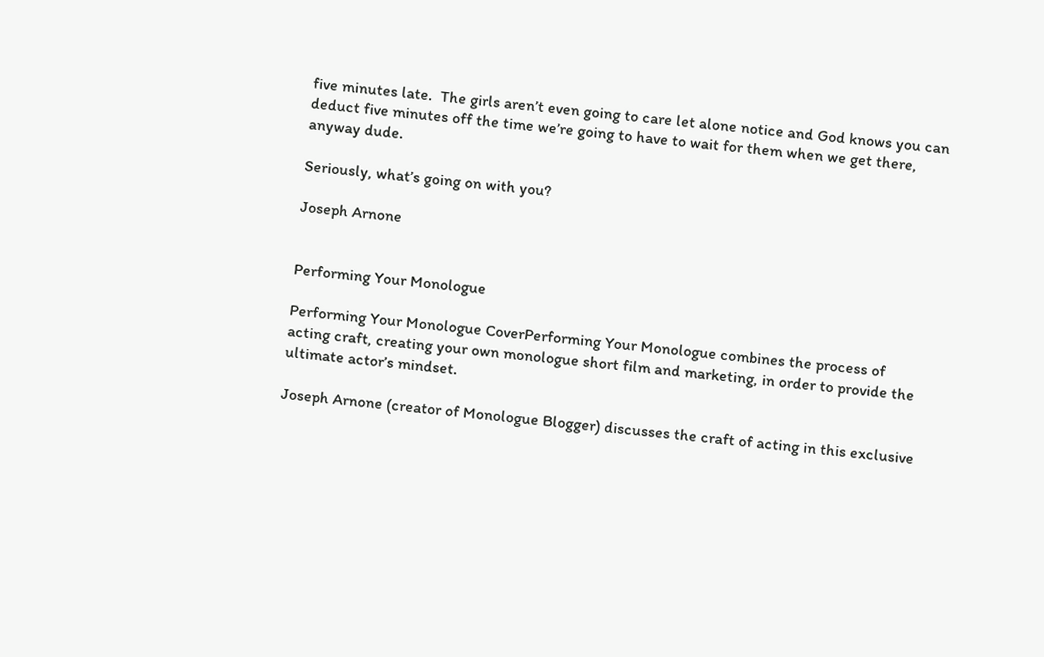five minutes late.  The girls aren’t even going to care let alone notice and God knows you can deduct five minutes off the time we’re going to have to wait for them when we get there, anyway dude.

Seriously, what’s going on with you?

Joseph Arnone


Performing Your Monologue

Performing Your Monologue CoverPerforming Your Monologue combines the process of acting craft, creating your own monologue short film and marketing, in order to provide the ultimate actor’s mindset.

Joseph Arnone (creator of Monologue Blogger) discusses the craft of acting in this exclusive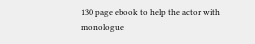130 page ebook to help the actor with monologue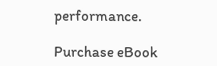performance.

Purchase eBook